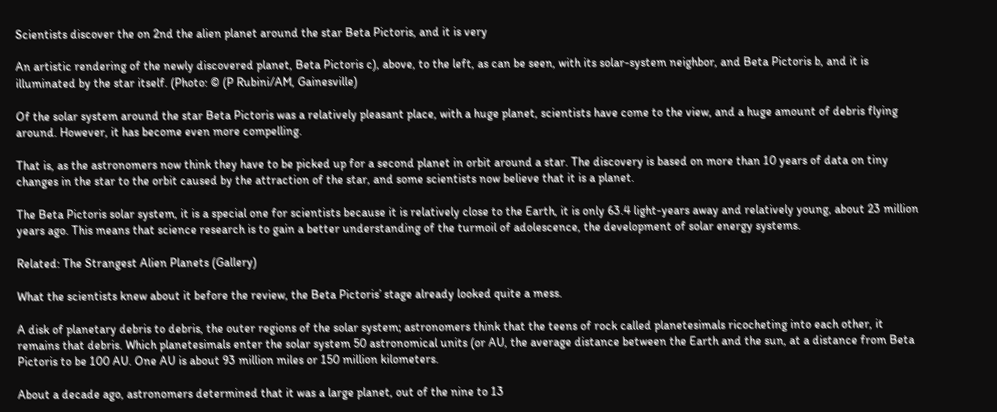Scientists discover the on 2nd the alien planet around the star Beta Pictoris, and it is very

An artistic rendering of the newly discovered planet, Beta Pictoris c), above, to the left, as can be seen, with its solar-system neighbor, and Beta Pictoris b, and it is illuminated by the star itself. (Photo: © (P Rubini/AM, Gainesville)

Of the solar system around the star Beta Pictoris was a relatively pleasant place, with a huge planet, scientists have come to the view, and a huge amount of debris flying around. However, it has become even more compelling.

That is, as the astronomers now think they have to be picked up for a second planet in orbit around a star. The discovery is based on more than 10 years of data on tiny changes in the star to the orbit caused by the attraction of the star, and some scientists now believe that it is a planet.

The Beta Pictoris solar system, it is a special one for scientists because it is relatively close to the Earth, it is only 63.4 light-years away and relatively young, about 23 million years ago. This means that science research is to gain a better understanding of the turmoil of adolescence, the development of solar energy systems.

Related: The Strangest Alien Planets (Gallery)

What the scientists knew about it before the review, the Beta Pictoris’ stage already looked quite a mess.

A disk of planetary debris to debris, the outer regions of the solar system; astronomers think that the teens of rock called planetesimals ricocheting into each other, it remains that debris. Which planetesimals enter the solar system 50 astronomical units (or AU, the average distance between the Earth and the sun, at a distance from Beta Pictoris to be 100 AU. One AU is about 93 million miles or 150 million kilometers.

About a decade ago, astronomers determined that it was a large planet, out of the nine to 13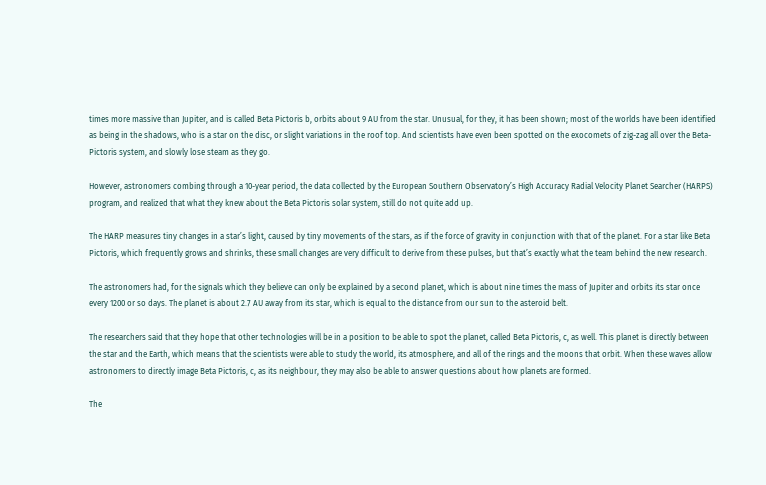times more massive than Jupiter, and is called Beta Pictoris b, orbits about 9 AU from the star. Unusual, for they, it has been shown; most of the worlds have been identified as being in the shadows, who is a star on the disc, or slight variations in the roof top. And scientists have even been spotted on the exocomets of zig-zag all over the Beta-Pictoris system, and slowly lose steam as they go.

However, astronomers combing through a 10-year period, the data collected by the European Southern Observatory’s High Accuracy Radial Velocity Planet Searcher (HARPS) program, and realized that what they knew about the Beta Pictoris solar system, still do not quite add up.

The HARP measures tiny changes in a star’s light, caused by tiny movements of the stars, as if the force of gravity in conjunction with that of the planet. For a star like Beta Pictoris, which frequently grows and shrinks, these small changes are very difficult to derive from these pulses, but that’s exactly what the team behind the new research.

The astronomers had, for the signals which they believe can only be explained by a second planet, which is about nine times the mass of Jupiter and orbits its star once every 1200 or so days. The planet is about 2.7 AU away from its star, which is equal to the distance from our sun to the asteroid belt.

The researchers said that they hope that other technologies will be in a position to be able to spot the planet, called Beta Pictoris, c, as well. This planet is directly between the star and the Earth, which means that the scientists were able to study the world, its atmosphere, and all of the rings and the moons that orbit. When these waves allow astronomers to directly image Beta Pictoris, c, as its neighbour, they may also be able to answer questions about how planets are formed.

The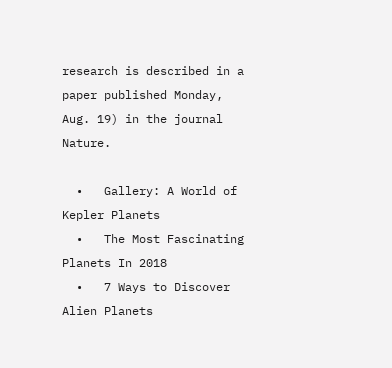research is described in a paper published Monday, Aug. 19) in the journal Nature.

  •   Gallery: A World of Kepler Planets
  •   The Most Fascinating Planets In 2018
  •   7 Ways to Discover Alien Planets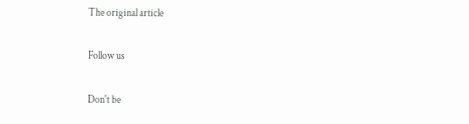The original article

Follow us

Don't be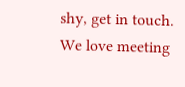shy, get in touch. We love meeting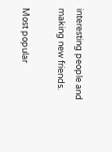interesting people and making new friends.

Most popular